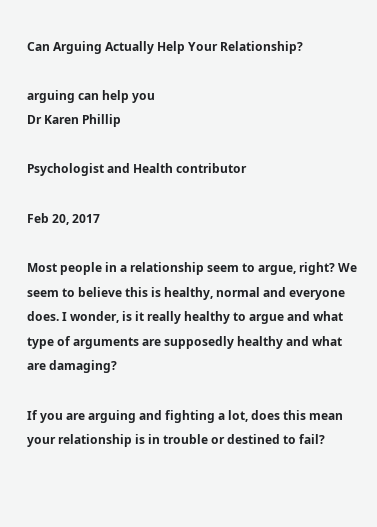Can Arguing Actually Help Your Relationship?

arguing can help you
Dr Karen Phillip

Psychologist and Health contributor

Feb 20, 2017

Most people in a relationship seem to argue, right? We seem to believe this is healthy, normal and everyone does. I wonder, is it really healthy to argue and what type of arguments are supposedly healthy and what are damaging?

If you are arguing and fighting a lot, does this mean your relationship is in trouble or destined to fail?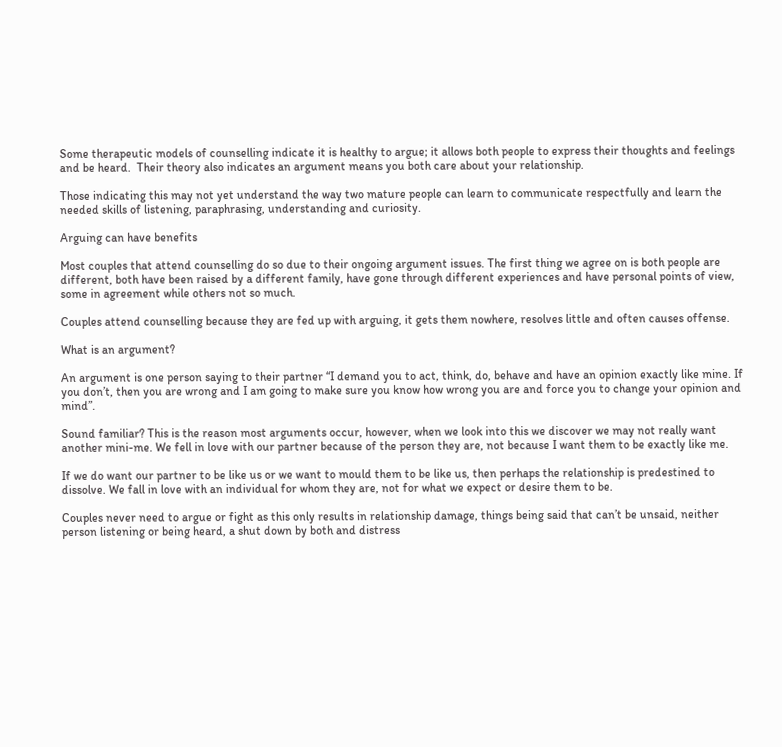Some therapeutic models of counselling indicate it is healthy to argue; it allows both people to express their thoughts and feelings and be heard.  Their theory also indicates an argument means you both care about your relationship.

Those indicating this may not yet understand the way two mature people can learn to communicate respectfully and learn the needed skills of listening, paraphrasing, understanding and curiosity.

Arguing can have benefits

Most couples that attend counselling do so due to their ongoing argument issues. The first thing we agree on is both people are different, both have been raised by a different family, have gone through different experiences and have personal points of view, some in agreement while others not so much.

Couples attend counselling because they are fed up with arguing, it gets them nowhere, resolves little and often causes offense.

What is an argument?

An argument is one person saying to their partner “I demand you to act, think, do, behave and have an opinion exactly like mine. If you don’t, then you are wrong and I am going to make sure you know how wrong you are and force you to change your opinion and mind”.

Sound familiar? This is the reason most arguments occur, however, when we look into this we discover we may not really want another mini-me. We fell in love with our partner because of the person they are, not because I want them to be exactly like me.

If we do want our partner to be like us or we want to mould them to be like us, then perhaps the relationship is predestined to dissolve. We fall in love with an individual for whom they are, not for what we expect or desire them to be.

Couples never need to argue or fight as this only results in relationship damage, things being said that can’t be unsaid, neither person listening or being heard, a shut down by both and distress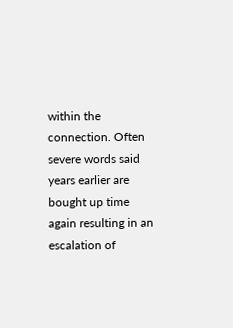within the connection. Often severe words said years earlier are bought up time again resulting in an escalation of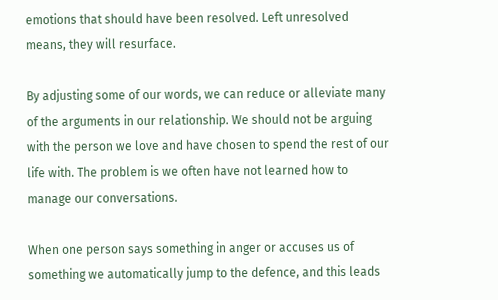emotions that should have been resolved. Left unresolved means, they will resurface.

By adjusting some of our words, we can reduce or alleviate many of the arguments in our relationship. We should not be arguing with the person we love and have chosen to spend the rest of our life with. The problem is we often have not learned how to manage our conversations.

When one person says something in anger or accuses us of something we automatically jump to the defence, and this leads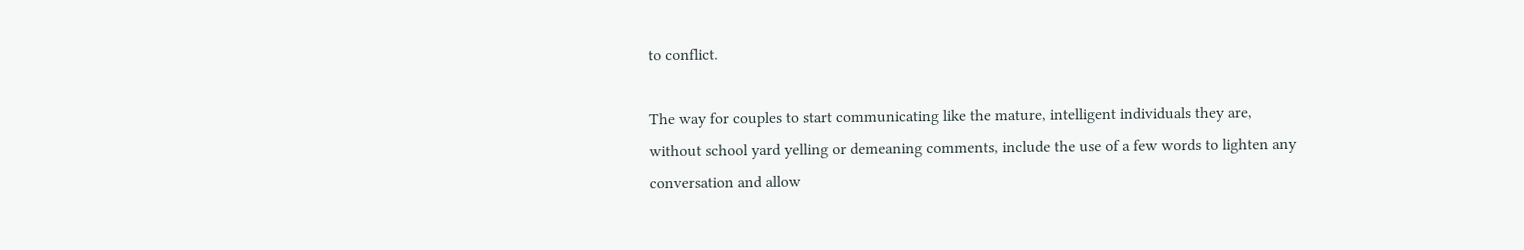to conflict.

The way for couples to start communicating like the mature, intelligent individuals they are, without school yard yelling or demeaning comments, include the use of a few words to lighten any conversation and allow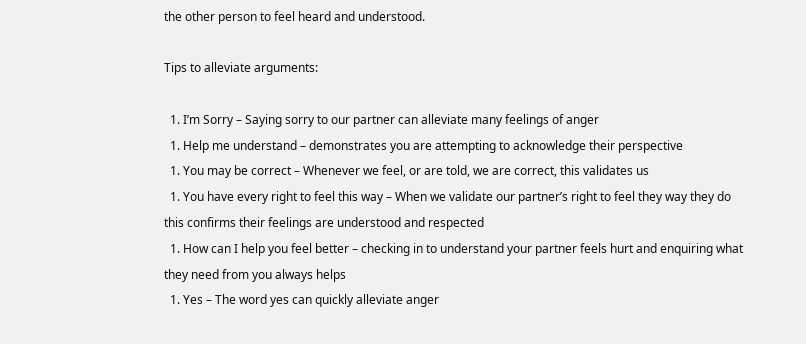the other person to feel heard and understood.

Tips to alleviate arguments:

  1. I’m Sorry – Saying sorry to our partner can alleviate many feelings of anger
  1. Help me understand – demonstrates you are attempting to acknowledge their perspective
  1. You may be correct – Whenever we feel, or are told, we are correct, this validates us
  1. You have every right to feel this way – When we validate our partner’s right to feel they way they do this confirms their feelings are understood and respected
  1. How can I help you feel better – checking in to understand your partner feels hurt and enquiring what they need from you always helps
  1. Yes – The word yes can quickly alleviate anger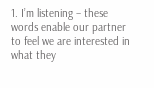1. I’m listening – these words enable our partner to feel we are interested in what they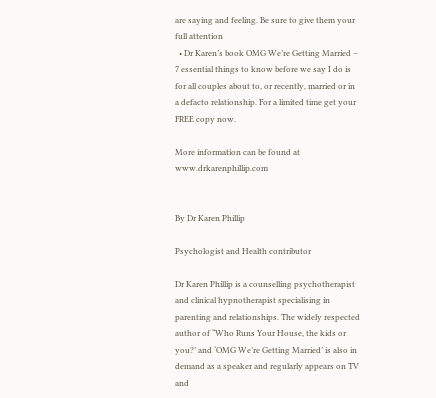are saying and feeling. Be sure to give them your full attention
  • Dr Karen’s book OMG We’re Getting Married – 7 essential things to know before we say I do is for all couples about to, or recently, married or in a defacto relationship. For a limited time get your FREE copy now.

More information can be found at www.drkarenphillip.com


By Dr Karen Phillip

Psychologist and Health contributor

Dr Karen Phillip is a counselling psychotherapist and clinical hypnotherapist specialising in parenting and relationships. The widely respected author of “Who Runs Your House, the kids or you?’ and ‘OMG We’re Getting Married’ is also in demand as a speaker and regularly appears on TV and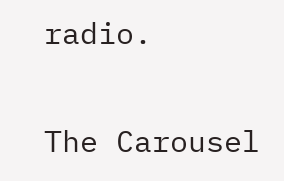radio.


The Carousel